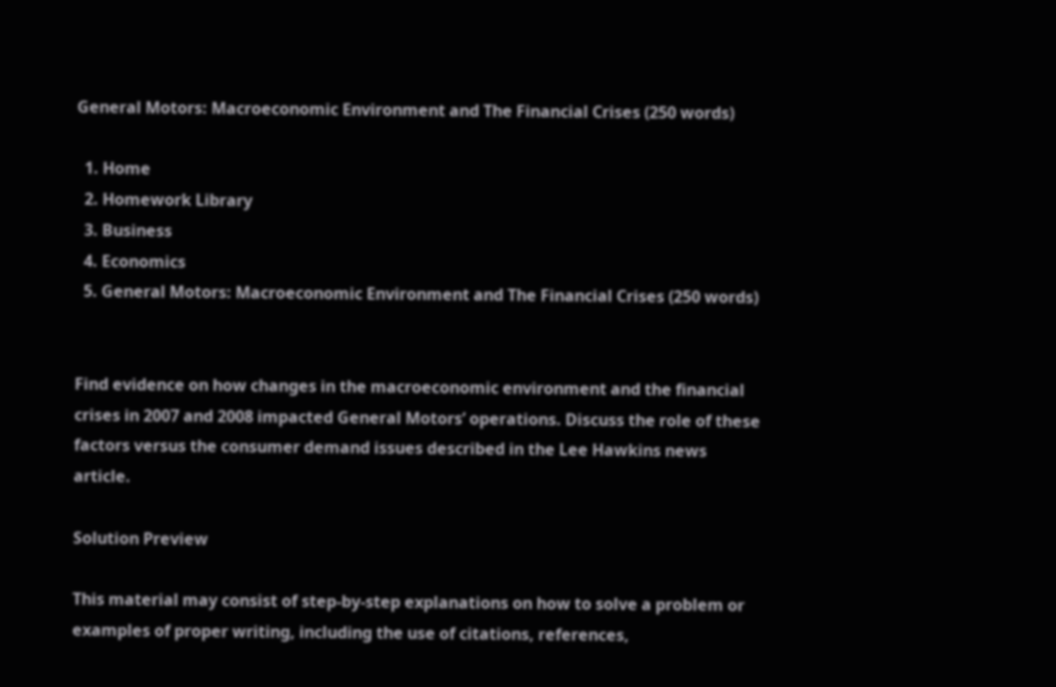General Motors: Macroeconomic Environment and The Financial Crises (250 words)

  1. Home
  2. Homework Library
  3. Business
  4. Economics
  5. General Motors: Macroeconomic Environment and The Financial Crises (250 words)


Find evidence on how changes in the macroeconomic environment and the financial crises in 2007 and 2008 impacted General Motors’ operations. Discuss the role of these factors versus the consumer demand issues described in the Lee Hawkins news article.

Solution Preview

This material may consist of step-by-step explanations on how to solve a problem or examples of proper writing, including the use of citations, references,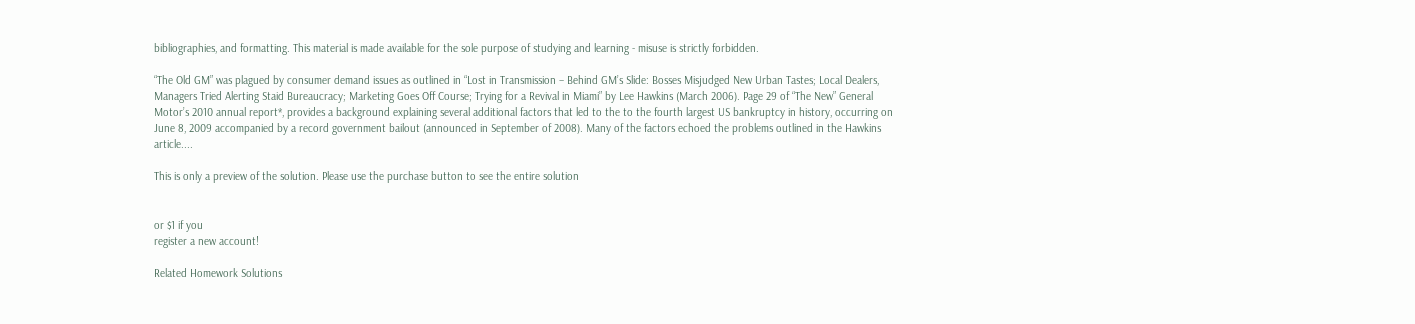bibliographies, and formatting. This material is made available for the sole purpose of studying and learning - misuse is strictly forbidden.

“The Old GM” was plagued by consumer demand issues as outlined in “Lost in Transmission – Behind GM’s Slide: Bosses Misjudged New Urban Tastes; Local Dealers, Managers Tried Alerting Staid Bureaucracy; Marketing Goes Off Course; Trying for a Revival in Miami” by Lee Hawkins (March 2006). Page 29 of “The New” General Motor’s 2010 annual report*, provides a background explaining several additional factors that led to the to the fourth largest US bankruptcy in history, occurring on June 8, 2009 accompanied by a record government bailout (announced in September of 2008). Many of the factors echoed the problems outlined in the Hawkins article....

This is only a preview of the solution. Please use the purchase button to see the entire solution


or $1 if you
register a new account!

Related Homework Solutions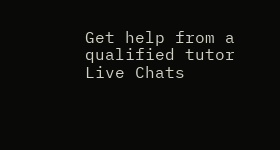Get help from a qualified tutor
Live Chats